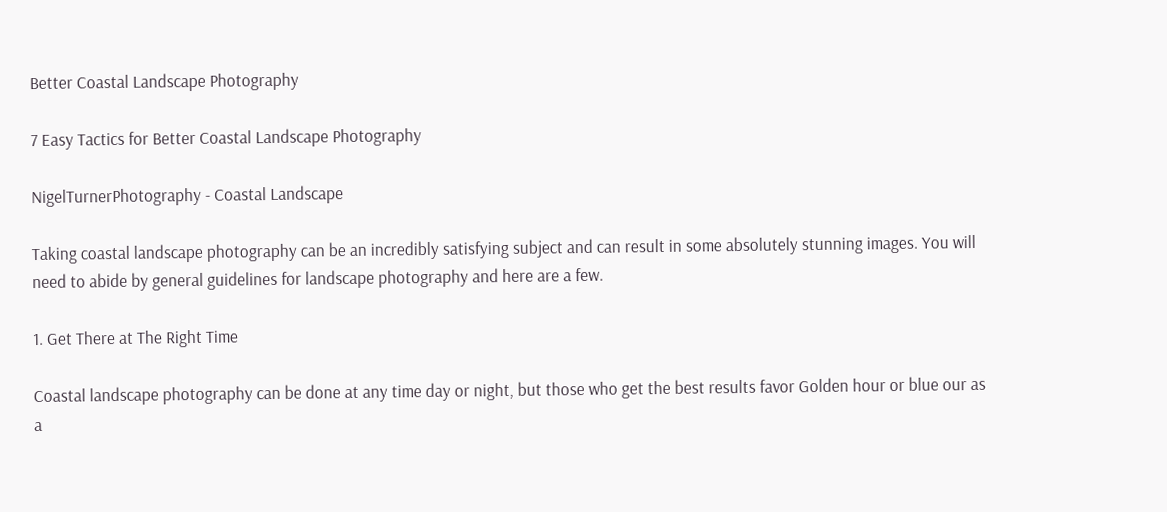Better Coastal Landscape Photography

7 Easy Tactics for Better Coastal Landscape Photography

NigelTurnerPhotography - Coastal Landscape

Taking coastal landscape photography can be an incredibly satisfying subject and can result in some absolutely stunning images. You will need to abide by general guidelines for landscape photography and here are a few.

1. Get There at The Right Time

Coastal landscape photography can be done at any time day or night, but those who get the best results favor Golden hour or blue our as a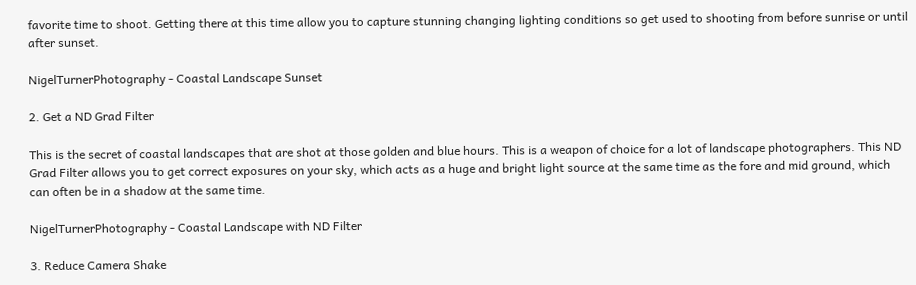favorite time to shoot. Getting there at this time allow you to capture stunning changing lighting conditions so get used to shooting from before sunrise or until after sunset.

NigelTurnerPhotography - Coastal Landscape Sunset

2. Get a ND Grad Filter

This is the secret of coastal landscapes that are shot at those golden and blue hours. This is a weapon of choice for a lot of landscape photographers. This ND Grad Filter allows you to get correct exposures on your sky, which acts as a huge and bright light source at the same time as the fore and mid ground, which can often be in a shadow at the same time.

NigelTurnerPhotography - Coastal Landscape with ND Filter

3. Reduce Camera Shake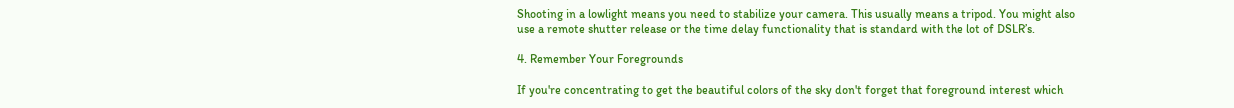Shooting in a lowlight means you need to stabilize your camera. This usually means a tripod. You might also use a remote shutter release or the time delay functionality that is standard with the lot of DSLR’s.

4. Remember Your Foregrounds

If you're concentrating to get the beautiful colors of the sky don't forget that foreground interest which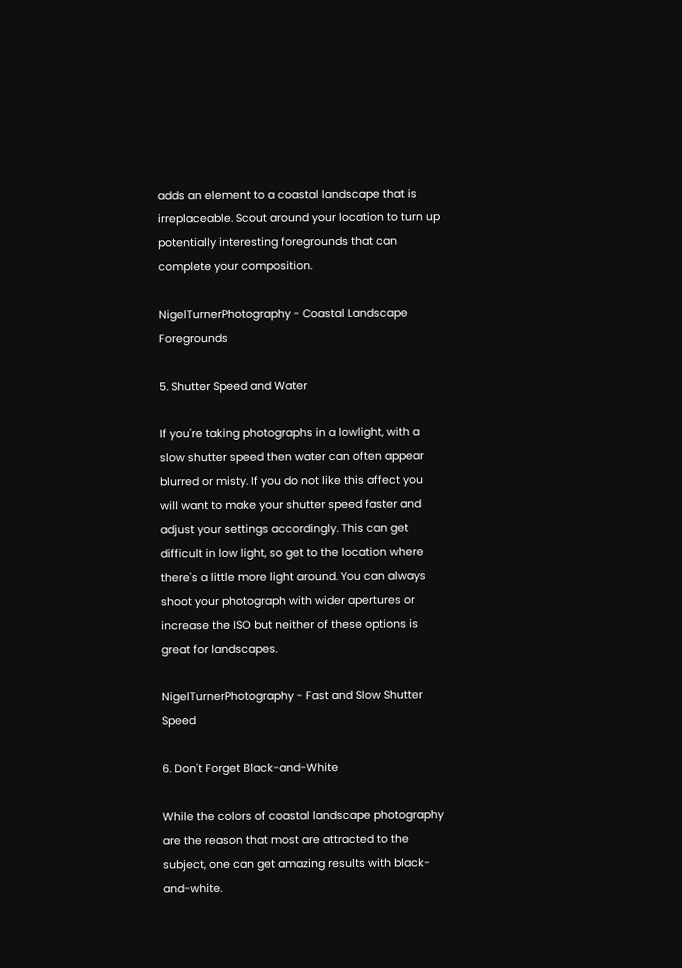adds an element to a coastal landscape that is irreplaceable. Scout around your location to turn up potentially interesting foregrounds that can complete your composition.

NigelTurnerPhotography - Coastal Landscape Foregrounds

5. Shutter Speed and Water

If you're taking photographs in a lowlight, with a slow shutter speed then water can often appear blurred or misty. If you do not like this affect you will want to make your shutter speed faster and adjust your settings accordingly. This can get difficult in low light, so get to the location where there's a little more light around. You can always shoot your photograph with wider apertures or increase the ISO but neither of these options is great for landscapes.

NigelTurnerPhotography - Fast and Slow Shutter Speed

6. Don't Forget Black-and-White

While the colors of coastal landscape photography are the reason that most are attracted to the subject, one can get amazing results with black-and-white.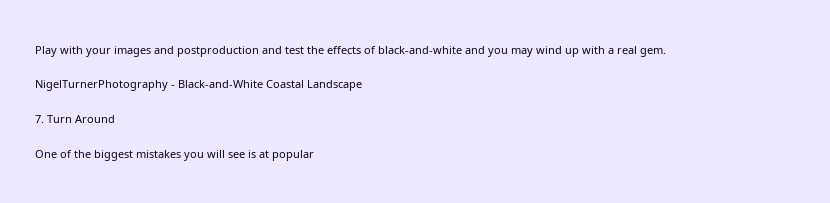Play with your images and postproduction and test the effects of black-and-white and you may wind up with a real gem.

NigelTurnerPhotography - Black-and-White Coastal Landscape

7. Turn Around

One of the biggest mistakes you will see is at popular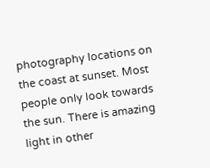photography locations on the coast at sunset. Most people only look towards the sun. There is amazing light in other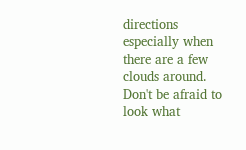directions especially when there are a few clouds around. Don't be afraid to look what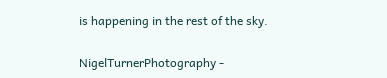is happening in the rest of the sky.

NigelTurnerPhotography -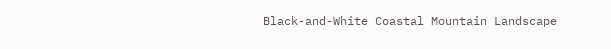Black-and-White Coastal Mountain Landscape